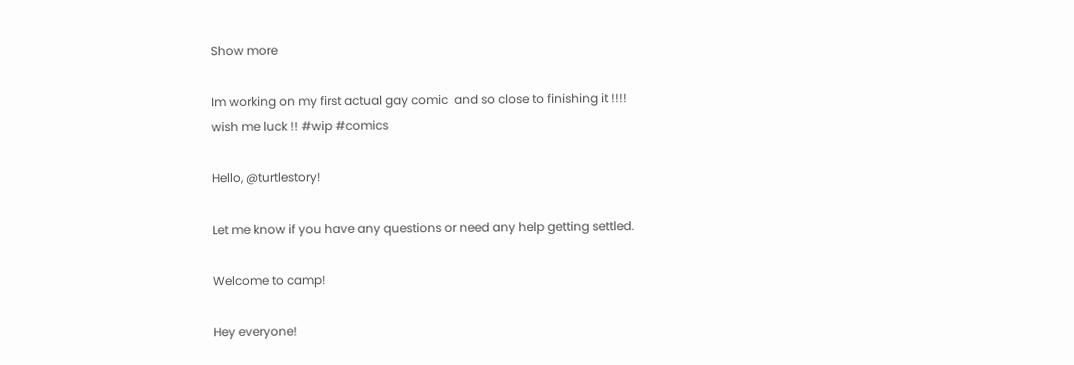Show more

Im working on my first actual gay comic  and so close to finishing it !!!! wish me luck !! #wip #comics

Hello, @turtlestory!

Let me know if you have any questions or need any help getting settled.

Welcome to camp!

Hey everyone!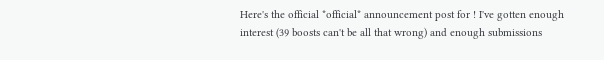Here's the official *official* announcement post for ! I've gotten enough interest (39 boosts can't be all that wrong) and enough submissions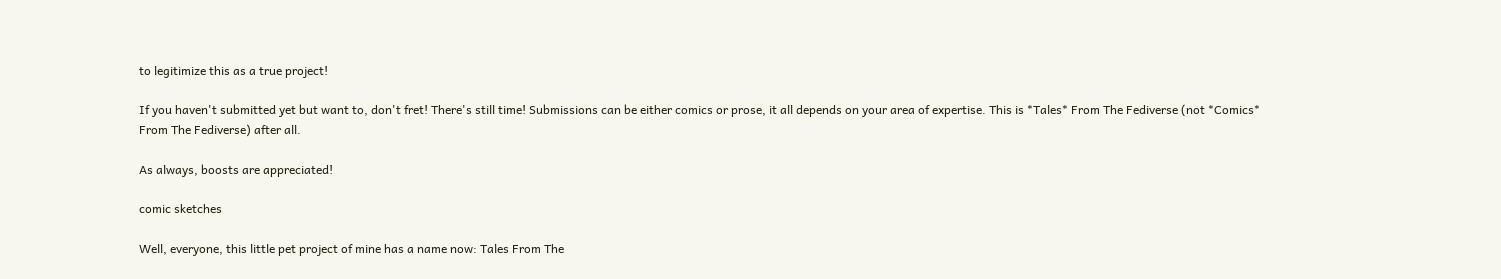to legitimize this as a true project!

If you haven't submitted yet but want to, don't fret! There's still time! Submissions can be either comics or prose, it all depends on your area of expertise. This is *Tales* From The Fediverse (not *Comics* From The Fediverse) after all.

As always, boosts are appreciated!

comic sketches

Well, everyone, this little pet project of mine has a name now: Tales From The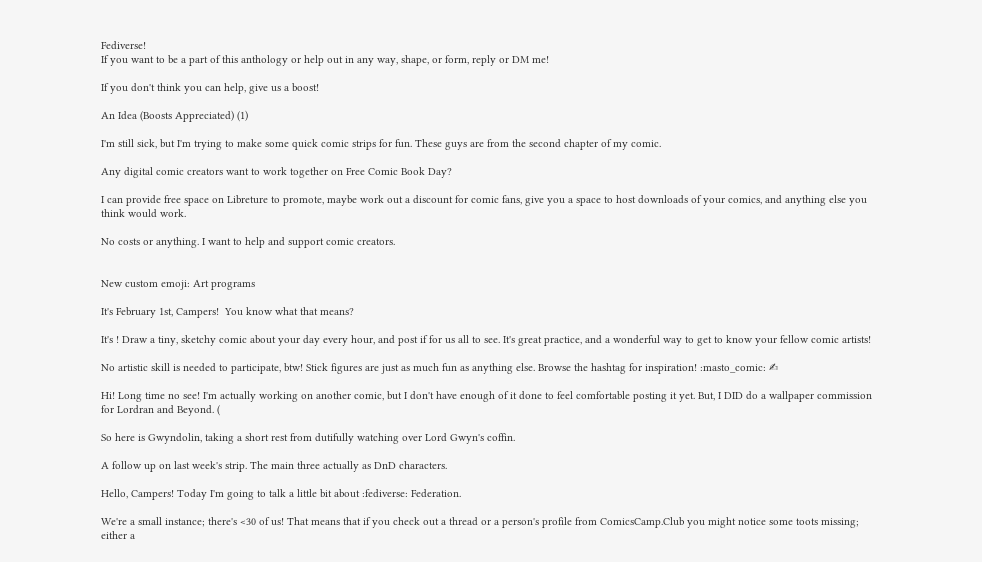Fediverse!
If you want to be a part of this anthology or help out in any way, shape, or form, reply or DM me!

If you don't think you can help, give us a boost!

An Idea (Boosts Appreciated) (1)

I'm still sick, but I'm trying to make some quick comic strips for fun. These guys are from the second chapter of my comic.

Any digital comic creators want to work together on Free Comic Book Day?

I can provide free space on Libreture to promote, maybe work out a discount for comic fans, give you a space to host downloads of your comics, and anything else you think would work.

No costs or anything. I want to help and support comic creators.


New custom emoji: Art programs

It's February 1st, Campers!  You know what that means?

It's ! Draw a tiny, sketchy comic about your day every hour, and post if for us all to see. It's great practice, and a wonderful way to get to know your fellow comic artists!

No artistic skill is needed to participate, btw! Stick figures are just as much fun as anything else. Browse the hashtag for inspiration! :masto_comic: ✍

Hi! Long time no see! I'm actually working on another comic, but I don't have enough of it done to feel comfortable posting it yet. But, I DID do a wallpaper commission for Lordran and Beyond. (

So here is Gwyndolin, taking a short rest from dutifully watching over Lord Gwyn's coffin.

A follow up on last week's strip. The main three actually as DnD characters.

Hello, Campers! Today I'm going to talk a little bit about :fediverse: Federation.

We're a small instance; there's <30 of us! That means that if you check out a thread or a person's profile from ComicsCamp.Club you might notice some toots missing; either a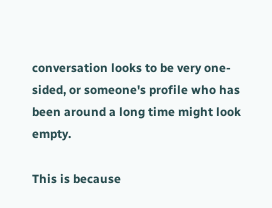conversation looks to be very one-sided, or someone's profile who has been around a long time might look empty.

This is because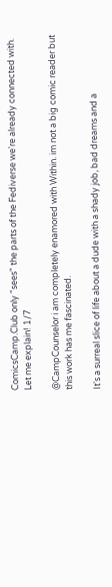ComicsCamp.Club only "sees" the parts of the Fediverse we're already connected with. Let me explain! 1/7

@CampCounselor i am completely enamored with Within. im not a big comic reader but this work has me fascinated.

It's a surreal slice of life about a dude with a shady job, bad dreams and a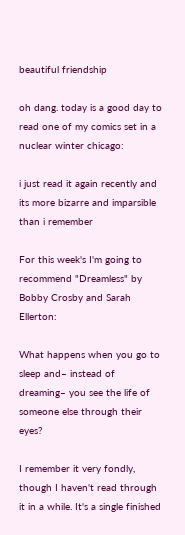beautiful friendship

oh dang. today is a good day to read one of my comics set in a nuclear winter chicago:

i just read it again recently and its more bizarre and imparsible than i remember

For this week's I'm going to recommend "Dreamless" by Bobby Crosby and Sarah Ellerton:

What happens when you go to sleep and– instead of dreaming– you see the life of someone else through their eyes?

I remember it very fondly, though I haven't read through it in a while. It's a single finished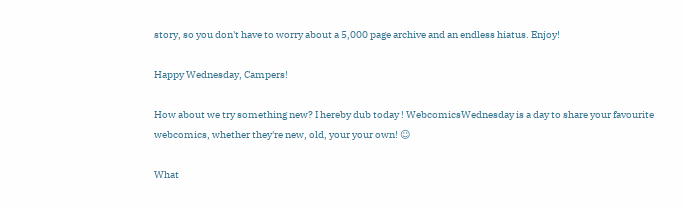story, so you don't have to worry about a 5,000 page archive and an endless hiatus. Enjoy!

Happy Wednesday, Campers!

How about we try something new? I hereby dub today ! WebcomicsWednesday is a day to share your favourite webcomics, whether they're new, old, your your own! ☺

What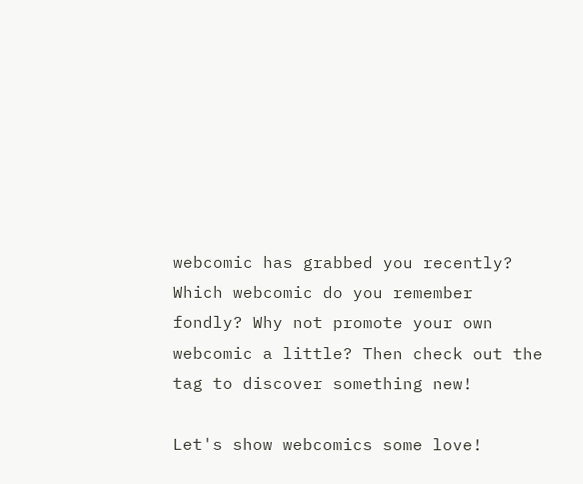webcomic has grabbed you recently? Which webcomic do you remember fondly? Why not promote your own webcomic a little? Then check out the tag to discover something new!

Let's show webcomics some love!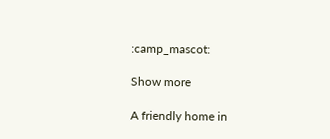:camp_mascot:

Show more

A friendly home in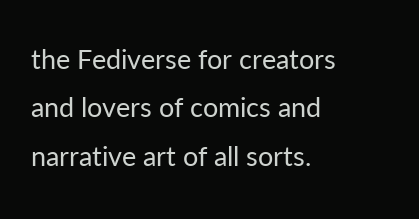the Fediverse for creators and lovers of comics and narrative art of all sorts.